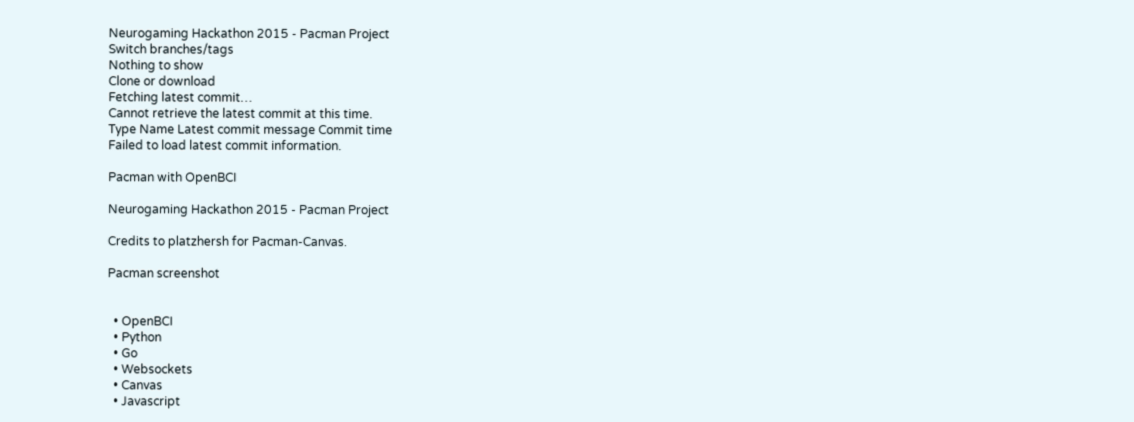Neurogaming Hackathon 2015 - Pacman Project
Switch branches/tags
Nothing to show
Clone or download
Fetching latest commit…
Cannot retrieve the latest commit at this time.
Type Name Latest commit message Commit time
Failed to load latest commit information.

Pacman with OpenBCI

Neurogaming Hackathon 2015 - Pacman Project

Credits to platzhersh for Pacman-Canvas.

Pacman screenshot


  • OpenBCI
  • Python
  • Go
  • Websockets
  • Canvas
  • Javascript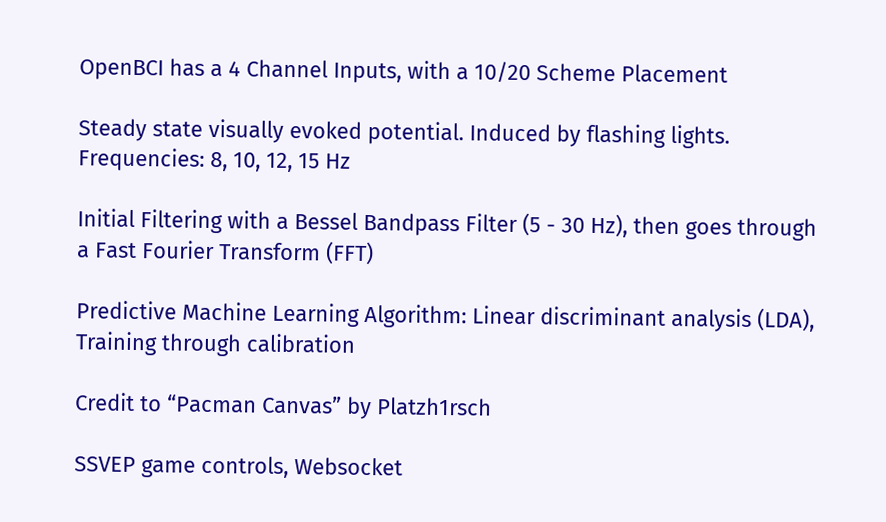OpenBCI has a 4 Channel Inputs, with a 10/20 Scheme Placement

Steady state visually evoked potential. Induced by flashing lights. Frequencies: 8, 10, 12, 15 Hz

Initial Filtering with a Bessel Bandpass Filter (5 - 30 Hz), then goes through a Fast Fourier Transform (FFT)

Predictive Machine Learning Algorithm: Linear discriminant analysis (LDA), Training through calibration

Credit to “Pacman Canvas” by Platzh1rsch

SSVEP game controls, Websocket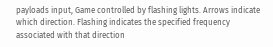payloads input, Game controlled by flashing lights. Arrows indicate which direction. Flashing indicates the specified frequency associated with that direction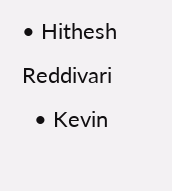• Hithesh Reddivari
  • Kevin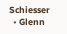Schiesser
  • Glenn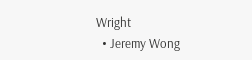Wright
  • Jeremy Wong